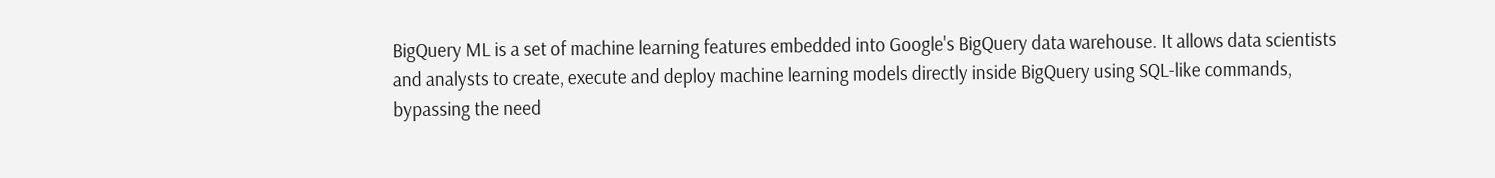BigQuery ML is a set of machine learning features embedded into Google's BigQuery data warehouse. It allows data scientists and analysts to create, execute and deploy machine learning models directly inside BigQuery using SQL-like commands, bypassing the need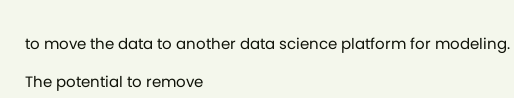to move the data to another data science platform for modeling.

The potential to remove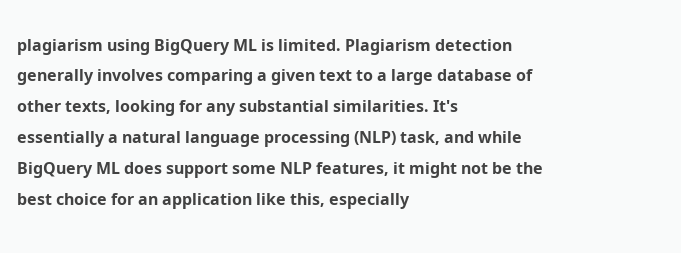plagiarism using BigQuery ML is limited. Plagiarism detection generally involves comparing a given text to a large database of other texts, looking for any substantial similarities. It's essentially a natural language processing (NLP) task, and while BigQuery ML does support some NLP features, it might not be the best choice for an application like this, especially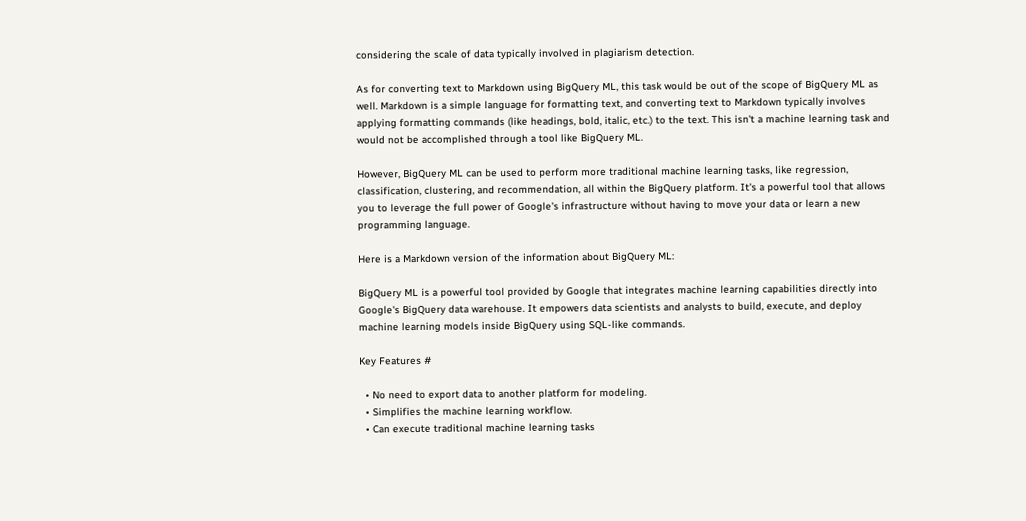considering the scale of data typically involved in plagiarism detection.

As for converting text to Markdown using BigQuery ML, this task would be out of the scope of BigQuery ML as well. Markdown is a simple language for formatting text, and converting text to Markdown typically involves applying formatting commands (like headings, bold, italic, etc.) to the text. This isn't a machine learning task and would not be accomplished through a tool like BigQuery ML.

However, BigQuery ML can be used to perform more traditional machine learning tasks, like regression, classification, clustering, and recommendation, all within the BigQuery platform. It's a powerful tool that allows you to leverage the full power of Google's infrastructure without having to move your data or learn a new programming language.

Here is a Markdown version of the information about BigQuery ML:

BigQuery ML is a powerful tool provided by Google that integrates machine learning capabilities directly into Google's BigQuery data warehouse. It empowers data scientists and analysts to build, execute, and deploy machine learning models inside BigQuery using SQL-like commands.

Key Features #

  • No need to export data to another platform for modeling.
  • Simplifies the machine learning workflow.
  • Can execute traditional machine learning tasks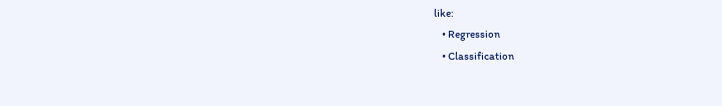like:
    • Regression
    • Classification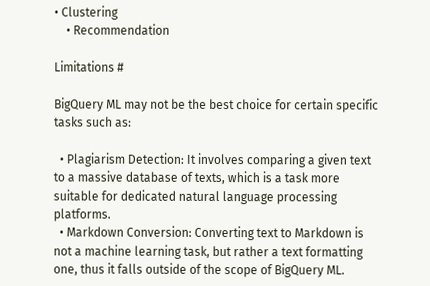• Clustering
    • Recommendation

Limitations #

BigQuery ML may not be the best choice for certain specific tasks such as:

  • Plagiarism Detection: It involves comparing a given text to a massive database of texts, which is a task more suitable for dedicated natural language processing platforms.
  • Markdown Conversion: Converting text to Markdown is not a machine learning task, but rather a text formatting one, thus it falls outside of the scope of BigQuery ML.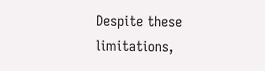Despite these limitations,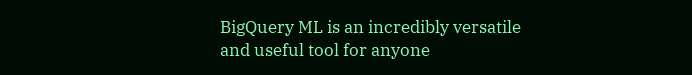BigQuery ML is an incredibly versatile and useful tool for anyone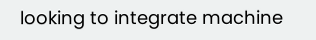looking to integrate machine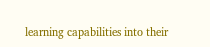learning capabilities into their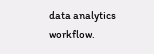data analytics workflow.